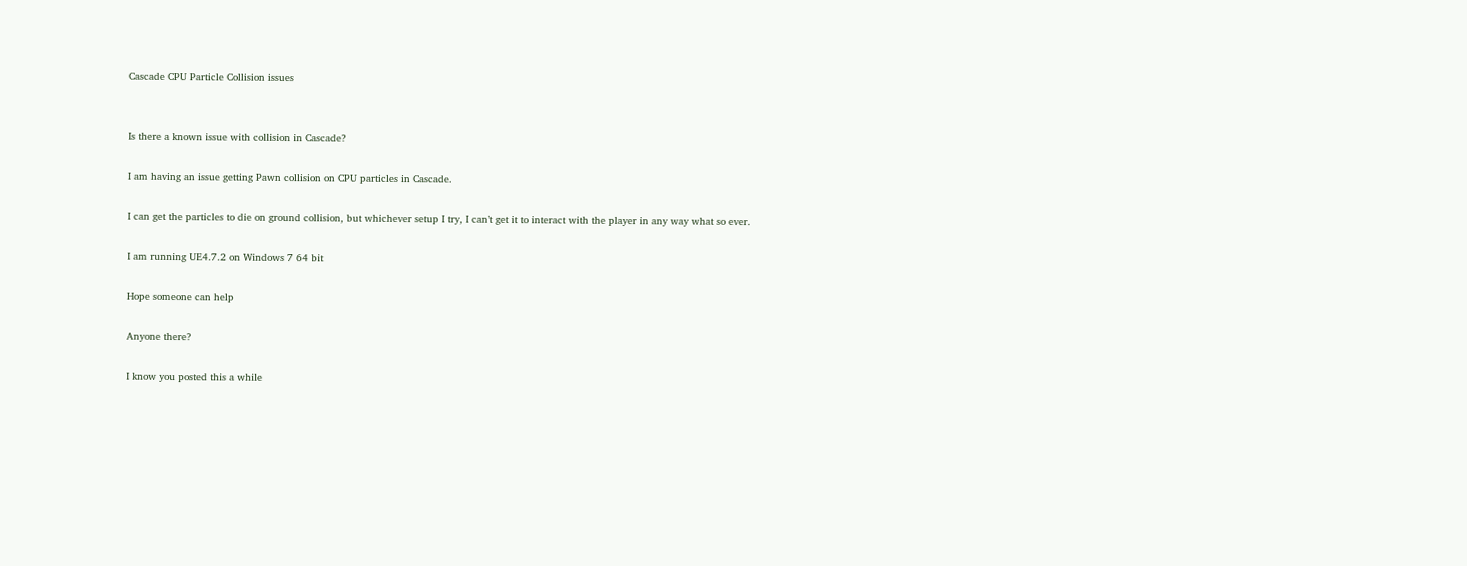Cascade CPU Particle Collision issues


Is there a known issue with collision in Cascade?

I am having an issue getting Pawn collision on CPU particles in Cascade.

I can get the particles to die on ground collision, but whichever setup I try, I can’t get it to interact with the player in any way what so ever.

I am running UE4.7.2 on Windows 7 64 bit

Hope someone can help

Anyone there?

I know you posted this a while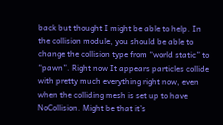back but thought I might be able to help. In the collision module, you should be able to change the collision type from “world static” to “pawn”. Right now It appears particles collide with pretty much everything right now, even when the colliding mesh is set up to have NoCollision. Might be that it’s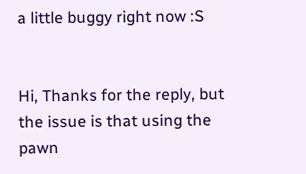a little buggy right now :S


Hi, Thanks for the reply, but the issue is that using the pawn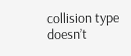collision type doesn’t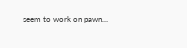seem to work on pawn…